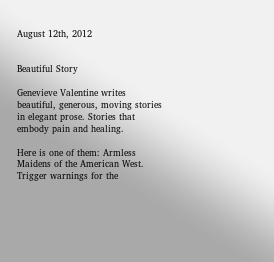August 12th, 2012


Beautiful Story

Genevieve Valentine writes beautiful, generous, moving stories in elegant prose. Stories that embody pain and healing.

Here is one of them: Armless Maidens of the American West. Trigger warnings for the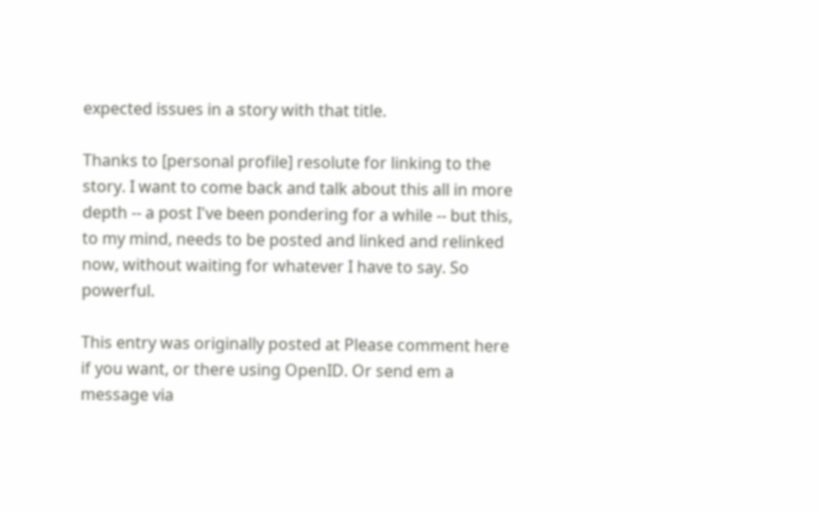expected issues in a story with that title.

Thanks to [personal profile] resolute for linking to the story. I want to come back and talk about this all in more depth -- a post I've been pondering for a while -- but this, to my mind, needs to be posted and linked and relinked now, without waiting for whatever I have to say. So powerful.

This entry was originally posted at Please comment here if you want, or there using OpenID. Or send em a message via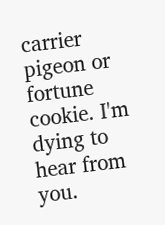carrier pigeon or fortune cookie. I'm dying to hear from you.